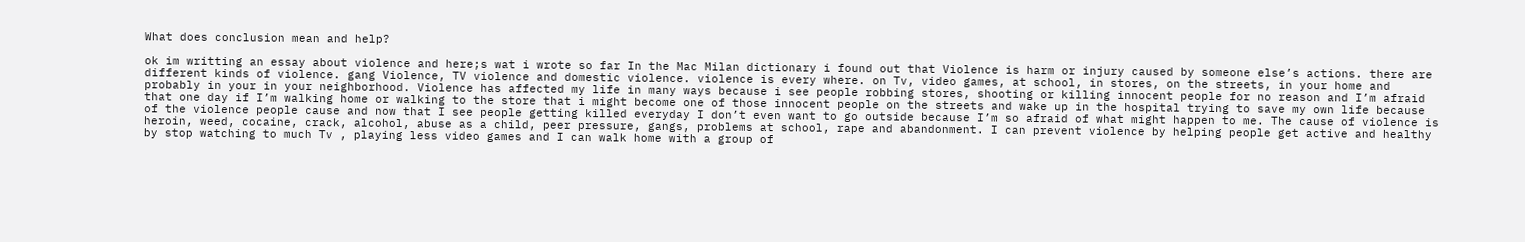What does conclusion mean and help?

ok im writting an essay about violence and here;s wat i wrote so far In the Mac Milan dictionary i found out that Violence is harm or injury caused by someone else’s actions. there are different kinds of violence. gang Violence, TV violence and domestic violence. violence is every where. on Tv, video games, at school, in stores, on the streets, in your home and probably in your in your neighborhood. Violence has affected my life in many ways because i see people robbing stores, shooting or killing innocent people for no reason and I’m afraid that one day if I’m walking home or walking to the store that i might become one of those innocent people on the streets and wake up in the hospital trying to save my own life because of the violence people cause and now that I see people getting killed everyday I don’t even want to go outside because I’m so afraid of what might happen to me. The cause of violence is heroin, weed, cocaine, crack, alcohol, abuse as a child, peer pressure, gangs, problems at school, rape and abandonment. I can prevent violence by helping people get active and healthy by stop watching to much Tv , playing less video games and I can walk home with a group of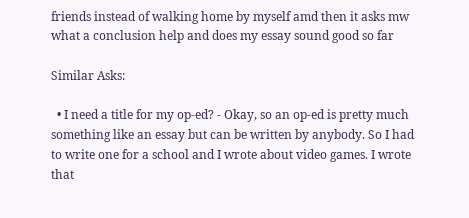friends instead of walking home by myself amd then it asks mw what a conclusion help and does my essay sound good so far

Similar Asks:

  • I need a title for my op-ed? - Okay, so an op-ed is pretty much something like an essay but can be written by anybody. So I had to write one for a school and I wrote about video games. I wrote that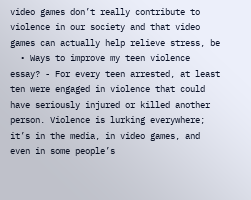video games don’t really contribute to violence in our society and that video games can actually help relieve stress, be
  • Ways to improve my teen violence essay? - For every teen arrested, at least ten were engaged in violence that could have seriously injured or killed another person. Violence is lurking everywhere; it’s in the media, in video games, and even in some people’s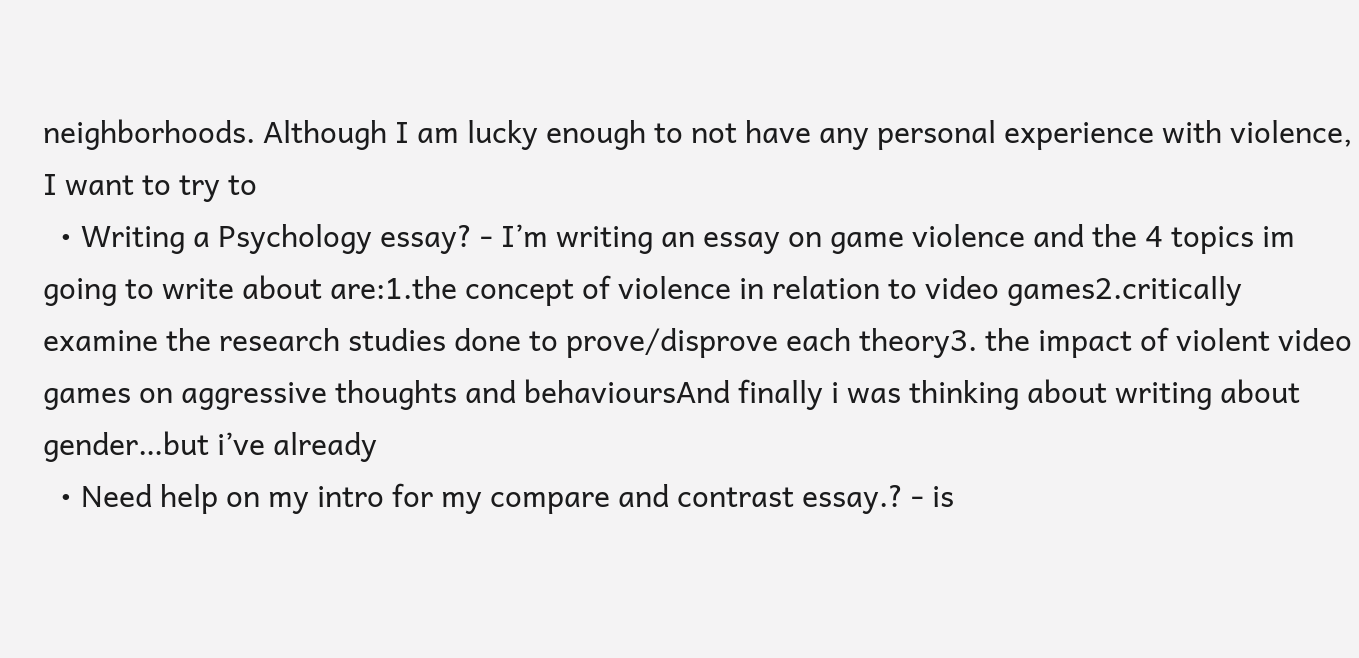neighborhoods. Although I am lucky enough to not have any personal experience with violence, I want to try to
  • Writing a Psychology essay? - I’m writing an essay on game violence and the 4 topics im going to write about are:1.the concept of violence in relation to video games2.critically examine the research studies done to prove/disprove each theory3. the impact of violent video games on aggressive thoughts and behavioursAnd finally i was thinking about writing about gender…but i’ve already
  • Need help on my intro for my compare and contrast essay.? - is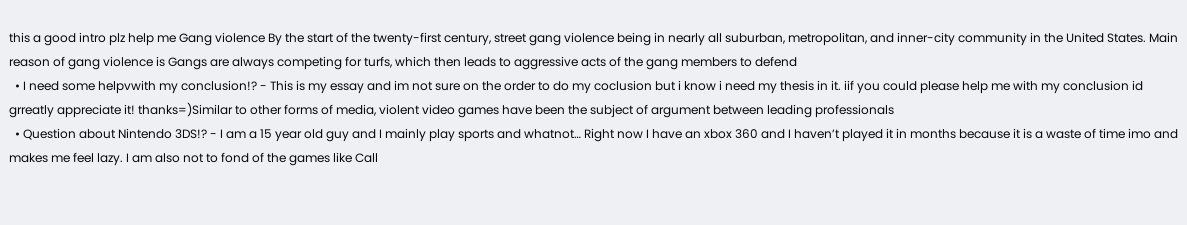this a good intro plz help me Gang violence By the start of the twenty-first century, street gang violence being in nearly all suburban, metropolitan, and inner-city community in the United States. Main reason of gang violence is Gangs are always competing for turfs, which then leads to aggressive acts of the gang members to defend
  • I need some helpvwith my conclusion!? - This is my essay and im not sure on the order to do my coclusion but i know i need my thesis in it. iif you could please help me with my conclusion id grreatly appreciate it! thanks=)Similar to other forms of media, violent video games have been the subject of argument between leading professionals
  • Question about Nintendo 3DS!? - I am a 15 year old guy and I mainly play sports and whatnot… Right now I have an xbox 360 and I haven’t played it in months because it is a waste of time imo and makes me feel lazy. I am also not to fond of the games like Call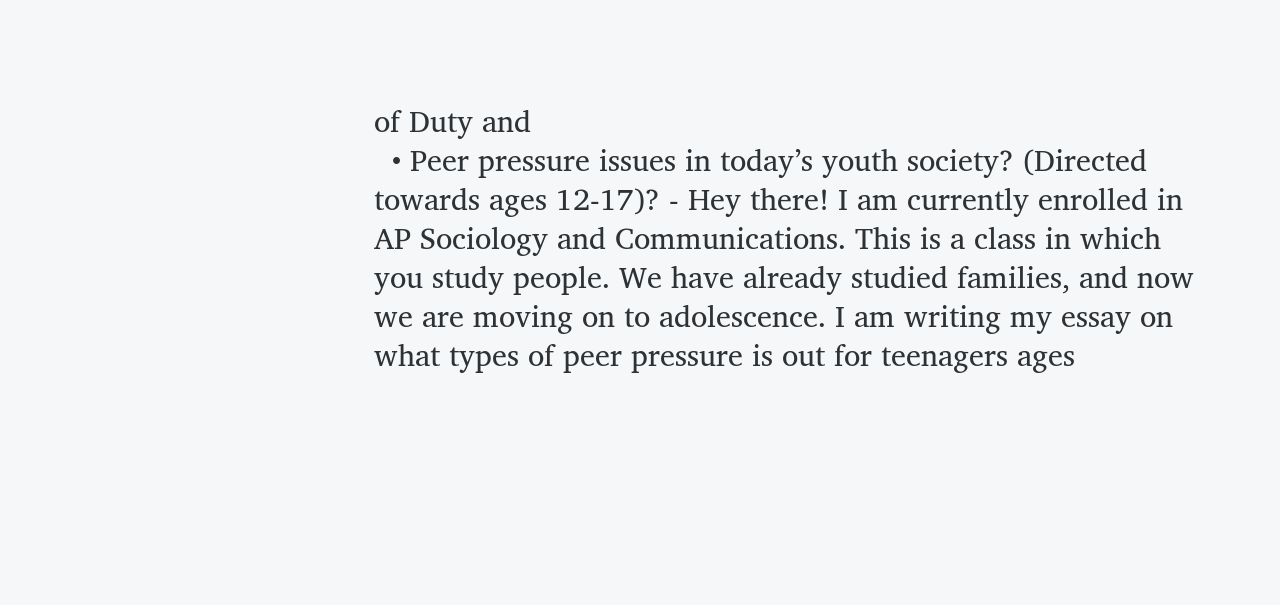of Duty and
  • Peer pressure issues in today’s youth society? (Directed towards ages 12-17)? - Hey there! I am currently enrolled in AP Sociology and Communications. This is a class in which you study people. We have already studied families, and now we are moving on to adolescence. I am writing my essay on what types of peer pressure is out for teenagers ages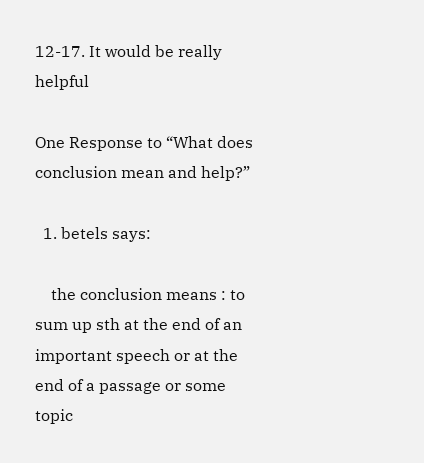12-17. It would be really helpful

One Response to “What does conclusion mean and help?”

  1. betels says:

    the conclusion means : to sum up sth at the end of an important speech or at the end of a passage or some topic